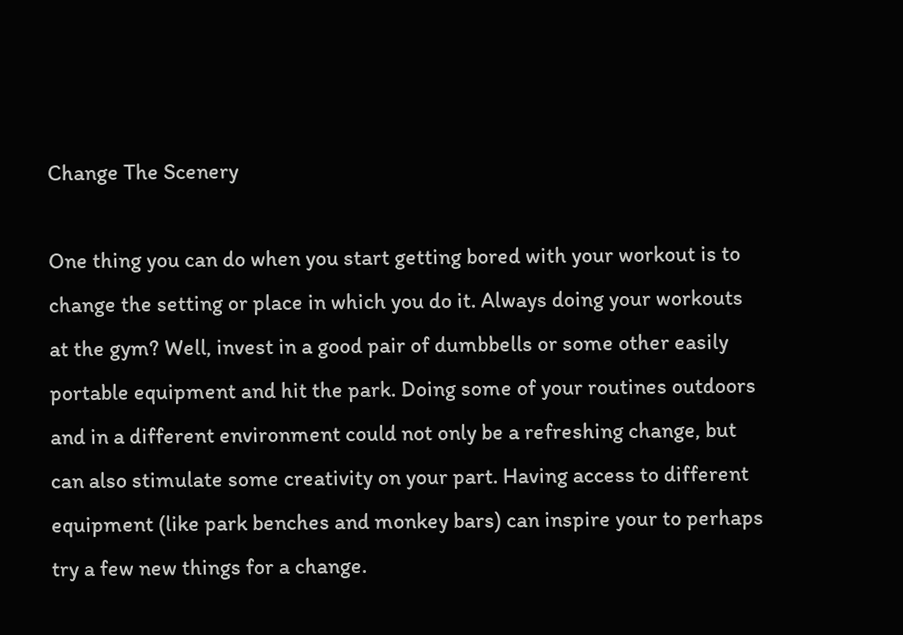Change The Scenery

One thing you can do when you start getting bored with your workout is to change the setting or place in which you do it. Always doing your workouts at the gym? Well, invest in a good pair of dumbbells or some other easily portable equipment and hit the park. Doing some of your routines outdoors and in a different environment could not only be a refreshing change, but can also stimulate some creativity on your part. Having access to different equipment (like park benches and monkey bars) can inspire your to perhaps try a few new things for a change.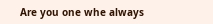Are you one whe always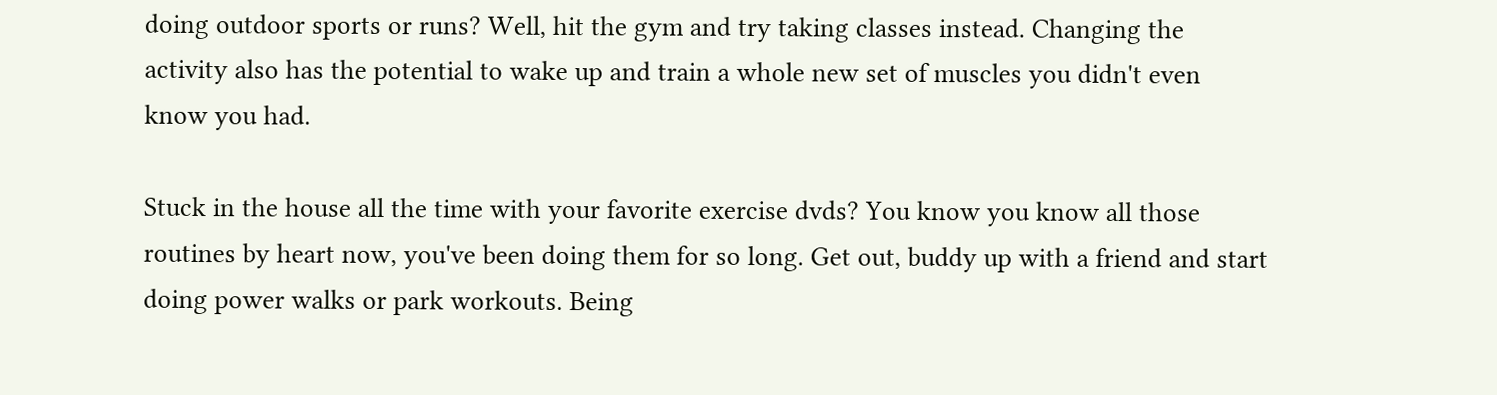doing outdoor sports or runs? Well, hit the gym and try taking classes instead. Changing the activity also has the potential to wake up and train a whole new set of muscles you didn't even know you had.

Stuck in the house all the time with your favorite exercise dvds? You know you know all those routines by heart now, you've been doing them for so long. Get out, buddy up with a friend and start doing power walks or park workouts. Being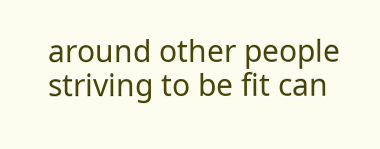around other people striving to be fit can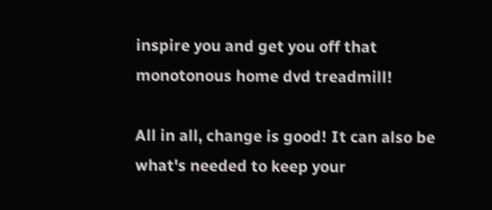inspire you and get you off that monotonous home dvd treadmill!

All in all, change is good! It can also be what's needed to keep your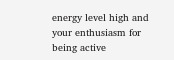energy level high and your enthusiasm for being active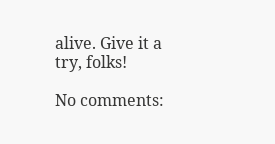alive. Give it a try, folks!

No comments: